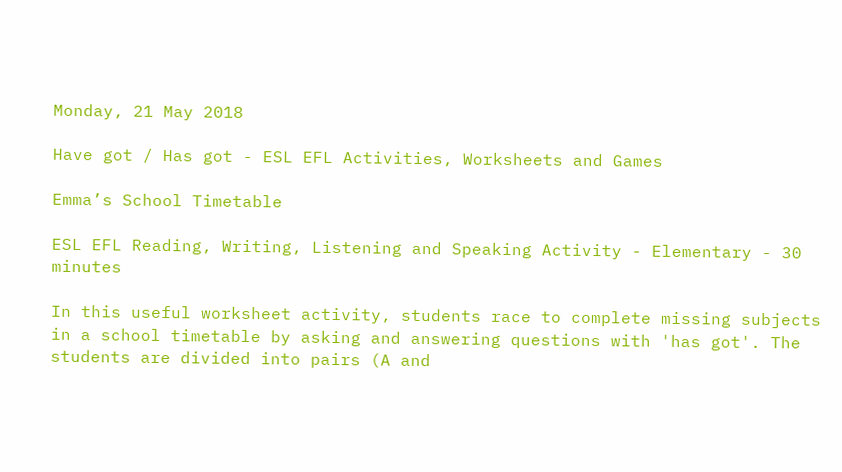Monday, 21 May 2018

Have got / Has got - ESL EFL Activities, Worksheets and Games

Emma’s School Timetable

ESL EFL Reading, Writing, Listening and Speaking Activity - Elementary - 30 minutes

In this useful worksheet activity, students race to complete missing subjects in a school timetable by asking and answering questions with 'has got'. The students are divided into pairs (A and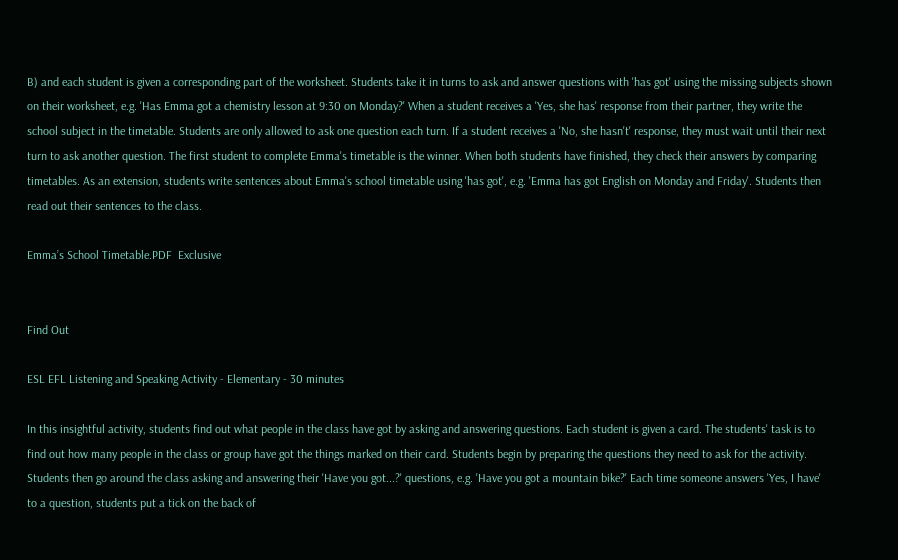B) and each student is given a corresponding part of the worksheet. Students take it in turns to ask and answer questions with 'has got' using the missing subjects shown on their worksheet, e.g. 'Has Emma got a chemistry lesson at 9:30 on Monday?' When a student receives a 'Yes, she has' response from their partner, they write the school subject in the timetable. Students are only allowed to ask one question each turn. If a student receives a 'No, she hasn't' response, they must wait until their next turn to ask another question. The first student to complete Emma's timetable is the winner. When both students have finished, they check their answers by comparing timetables. As an extension, students write sentences about Emma's school timetable using 'has got', e.g. 'Emma has got English on Monday and Friday'. Students then read out their sentences to the class.

Emma’s School Timetable.PDF  Exclusive


Find Out

ESL EFL Listening and Speaking Activity - Elementary - 30 minutes

In this insightful activity, students find out what people in the class have got by asking and answering questions. Each student is given a card. The students' task is to find out how many people in the class or group have got the things marked on their card. Students begin by preparing the questions they need to ask for the activity. Students then go around the class asking and answering their 'Have you got...?' questions, e.g. 'Have you got a mountain bike?' Each time someone answers 'Yes, I have' to a question, students put a tick on the back of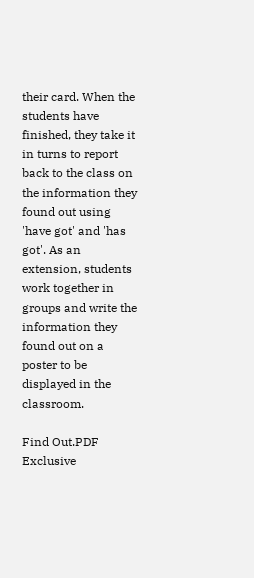their card. When the students have finished, they take it in turns to report back to the class on the information they found out using 'have got' and 'has got'. As an extension, students work together in groups and write the information they found out on a poster to be displayed in the classroom.

Find Out.PDF  Exclusive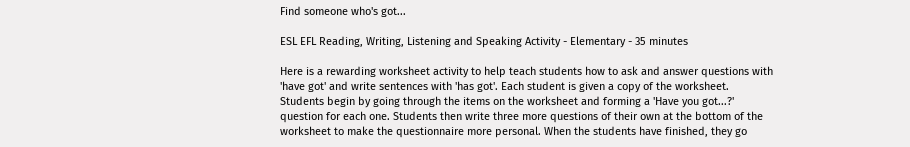Find someone who's got...

ESL EFL Reading, Writing, Listening and Speaking Activity - Elementary - 35 minutes

Here is a rewarding worksheet activity to help teach students how to ask and answer questions with 'have got' and write sentences with 'has got'. Each student is given a copy of the worksheet. Students begin by going through the items on the worksheet and forming a 'Have you got...?' question for each one. Students then write three more questions of their own at the bottom of the worksheet to make the questionnaire more personal. When the students have finished, they go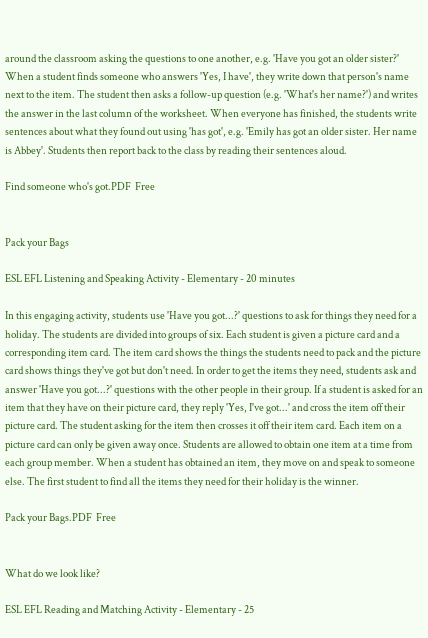around the classroom asking the questions to one another, e.g. 'Have you got an older sister?' When a student finds someone who answers 'Yes, I have', they write down that person's name next to the item. The student then asks a follow-up question (e.g. 'What's her name?') and writes the answer in the last column of the worksheet. When everyone has finished, the students write sentences about what they found out using 'has got', e.g. 'Emily has got an older sister. Her name is Abbey'. Students then report back to the class by reading their sentences aloud.

Find someone who's got.PDF  Free


Pack your Bags

ESL EFL Listening and Speaking Activity - Elementary - 20 minutes

In this engaging activity, students use 'Have you got...?' questions to ask for things they need for a holiday. The students are divided into groups of six. Each student is given a picture card and a corresponding item card. The item card shows the things the students need to pack and the picture card shows things they've got but don't need. In order to get the items they need, students ask and answer 'Have you got...?' questions with the other people in their group. If a student is asked for an item that they have on their picture card, they reply 'Yes, I've got...' and cross the item off their picture card. The student asking for the item then crosses it off their item card. Each item on a picture card can only be given away once. Students are allowed to obtain one item at a time from each group member. When a student has obtained an item, they move on and speak to someone else. The first student to find all the items they need for their holiday is the winner.

Pack your Bags.PDF  Free


What do we look like?

ESL EFL Reading and Matching Activity - Elementary - 25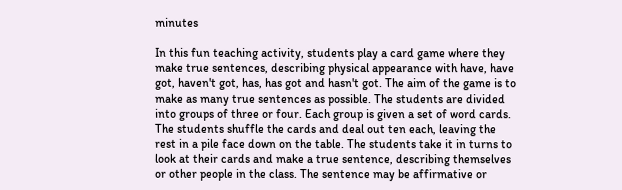minutes

In this fun teaching activity, students play a card game where they make true sentences, describing physical appearance with have, have got, haven't got, has, has got and hasn't got. The aim of the game is to make as many true sentences as possible. The students are divided into groups of three or four. Each group is given a set of word cards. The students shuffle the cards and deal out ten each, leaving the rest in a pile face down on the table. The students take it in turns to look at their cards and make a true sentence, describing themselves or other people in the class. The sentence may be affirmative or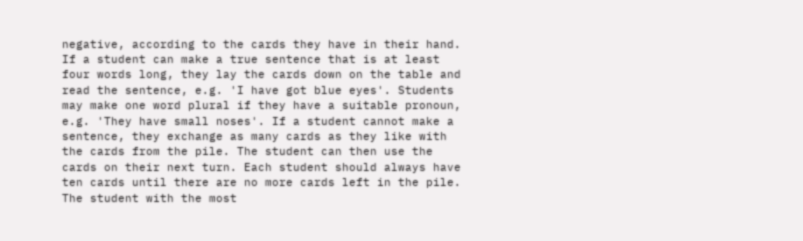negative, according to the cards they have in their hand. If a student can make a true sentence that is at least four words long, they lay the cards down on the table and read the sentence, e.g. 'I have got blue eyes'. Students may make one word plural if they have a suitable pronoun, e.g. 'They have small noses'. If a student cannot make a sentence, they exchange as many cards as they like with the cards from the pile. The student can then use the cards on their next turn. Each student should always have ten cards until there are no more cards left in the pile. The student with the most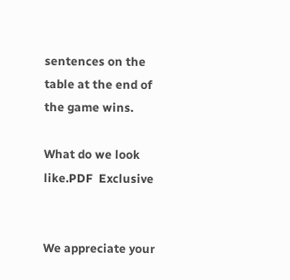sentences on the table at the end of the game wins.

What do we look like.PDF  Exclusive


We appreciate your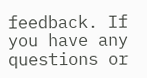feedback. If you have any questions or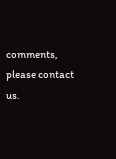comments, please contact us.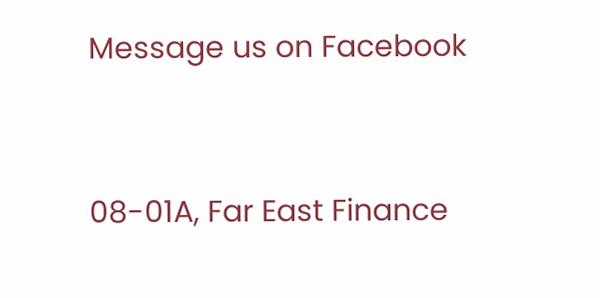Message us on Facebook



08-01A, Far East Finance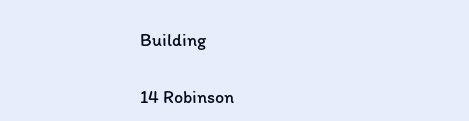Building

14 Robinson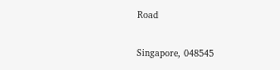Road

Singapore, 048545